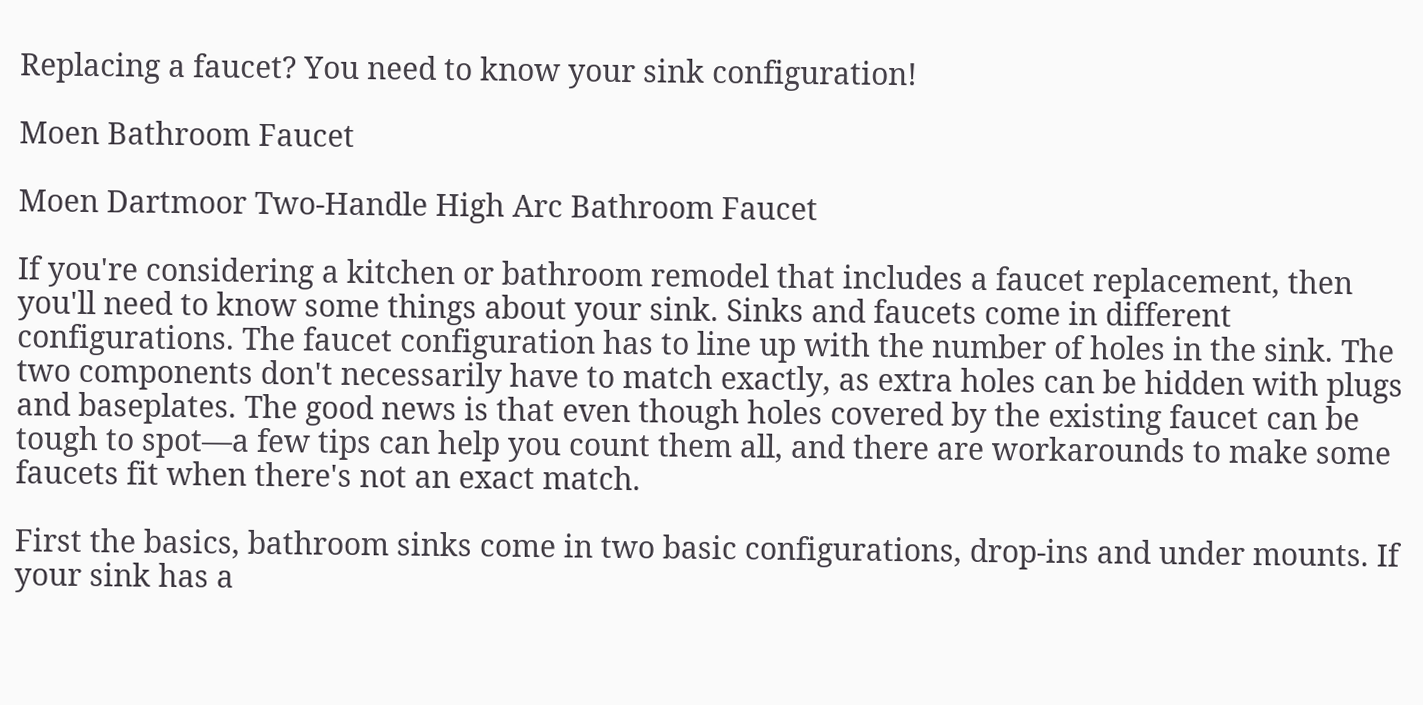Replacing a faucet? You need to know your sink configuration!

Moen Bathroom Faucet

Moen Dartmoor Two-Handle High Arc Bathroom Faucet

If you're considering a kitchen or bathroom remodel that includes a faucet replacement, then you'll need to know some things about your sink. Sinks and faucets come in different configurations. The faucet configuration has to line up with the number of holes in the sink. The two components don't necessarily have to match exactly, as extra holes can be hidden with plugs and baseplates. The good news is that even though holes covered by the existing faucet can be tough to spot—a few tips can help you count them all, and there are workarounds to make some faucets fit when there's not an exact match.

First the basics, bathroom sinks come in two basic configurations, drop-ins and under mounts. If your sink has a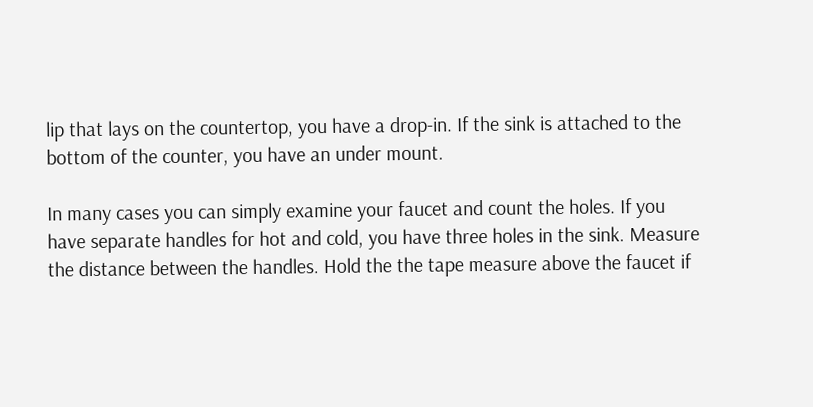lip that lays on the countertop, you have a drop-in. If the sink is attached to the bottom of the counter, you have an under mount.

In many cases you can simply examine your faucet and count the holes. If you have separate handles for hot and cold, you have three holes in the sink. Measure the distance between the handles. Hold the the tape measure above the faucet if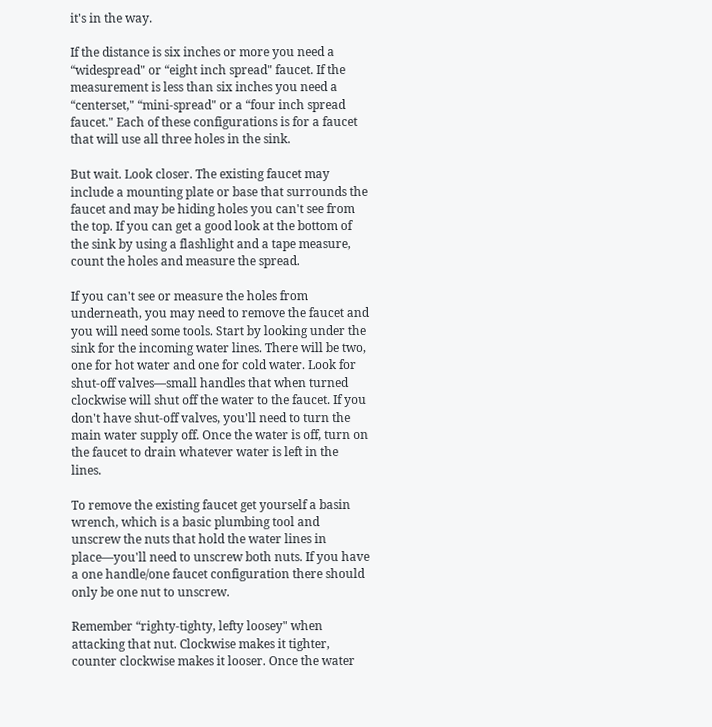it's in the way.

If the distance is six inches or more you need a “widespread" or “eight inch spread" faucet. If the measurement is less than six inches you need a “centerset," “mini-spread" or a “four inch spread faucet." Each of these configurations is for a faucet that will use all three holes in the sink.

But wait. Look closer. The existing faucet may include a mounting plate or base that surrounds the faucet and may be hiding holes you can't see from the top. If you can get a good look at the bottom of the sink by using a flashlight and a tape measure, count the holes and measure the spread.

If you can't see or measure the holes from underneath, you may need to remove the faucet and you will need some tools. Start by looking under the sink for the incoming water lines. There will be two, one for hot water and one for cold water. Look for shut-off valves—small handles that when turned clockwise will shut off the water to the faucet. If you don't have shut-off valves, you'll need to turn the main water supply off. Once the water is off, turn on the faucet to drain whatever water is left in the lines.

To remove the existing faucet get yourself a basin wrench, which is a basic plumbing tool and unscrew the nuts that hold the water lines in place—you'll need to unscrew both nuts. If you have a one handle/one faucet configuration there should only be one nut to unscrew.

Remember “righty-tighty, lefty loosey" when attacking that nut. Clockwise makes it tighter, counter clockwise makes it looser. Once the water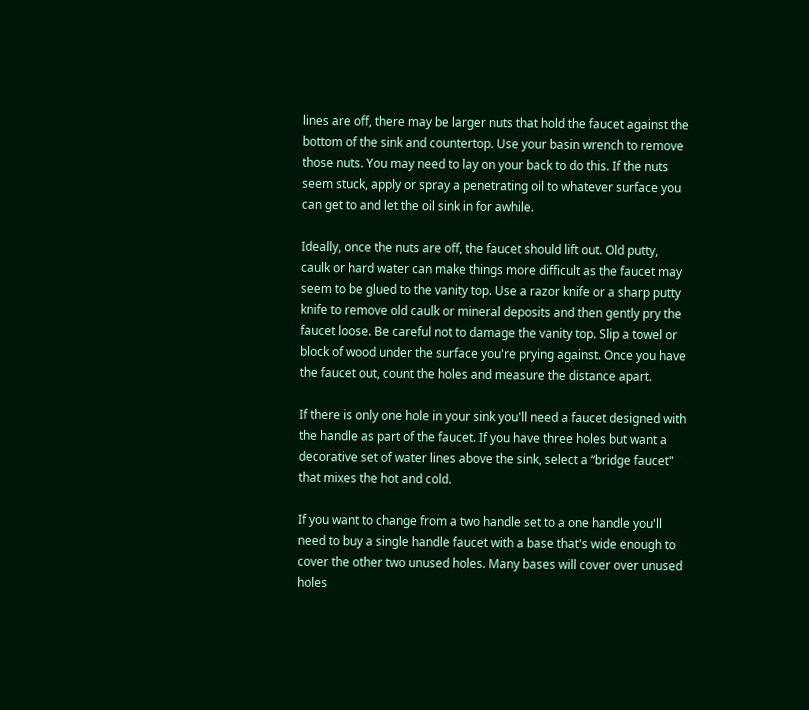lines are off, there may be larger nuts that hold the faucet against the bottom of the sink and countertop. Use your basin wrench to remove those nuts. You may need to lay on your back to do this. If the nuts seem stuck, apply or spray a penetrating oil to whatever surface you can get to and let the oil sink in for awhile.

Ideally, once the nuts are off, the faucet should lift out. Old putty, caulk or hard water can make things more difficult as the faucet may seem to be glued to the vanity top. Use a razor knife or a sharp putty knife to remove old caulk or mineral deposits and then gently pry the faucet loose. Be careful not to damage the vanity top. Slip a towel or block of wood under the surface you're prying against. Once you have the faucet out, count the holes and measure the distance apart.

If there is only one hole in your sink you'll need a faucet designed with the handle as part of the faucet. If you have three holes but want a decorative set of water lines above the sink, select a “bridge faucet" that mixes the hot and cold.

If you want to change from a two handle set to a one handle you'll need to buy a single handle faucet with a base that's wide enough to cover the other two unused holes. Many bases will cover over unused holes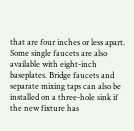that are four inches or less apart. Some single faucets are also available with eight-inch baseplates. Bridge faucets and separate mixing taps can also be installed on a three-hole sink if the new fixture has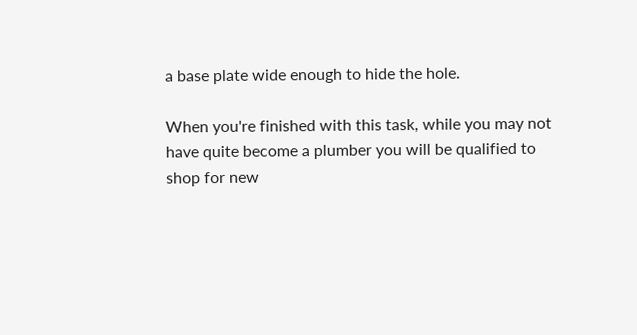a base plate wide enough to hide the hole.

When you're finished with this task, while you may not have quite become a plumber you will be qualified to shop for new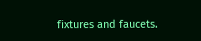fixtures and faucets.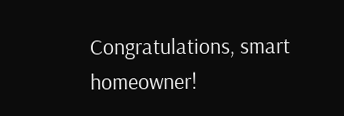Congratulations, smart homeowner!